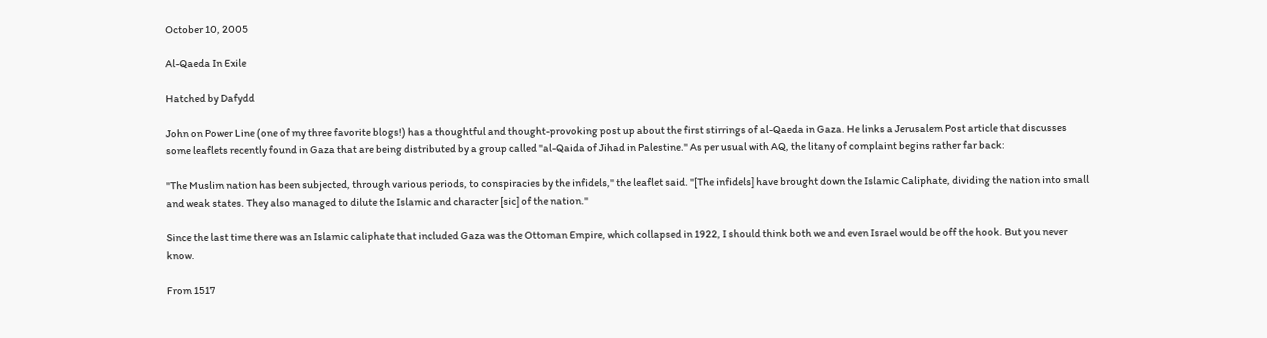October 10, 2005

Al-Qaeda In Exile

Hatched by Dafydd

John on Power Line (one of my three favorite blogs!) has a thoughtful and thought-provoking post up about the first stirrings of al-Qaeda in Gaza. He links a Jerusalem Post article that discusses some leaflets recently found in Gaza that are being distributed by a group called "al-Qaida of Jihad in Palestine." As per usual with AQ, the litany of complaint begins rather far back:

"The Muslim nation has been subjected, through various periods, to conspiracies by the infidels," the leaflet said. "[The infidels] have brought down the Islamic Caliphate, dividing the nation into small and weak states. They also managed to dilute the Islamic and character [sic] of the nation."

Since the last time there was an Islamic caliphate that included Gaza was the Ottoman Empire, which collapsed in 1922, I should think both we and even Israel would be off the hook. But you never know.

From 1517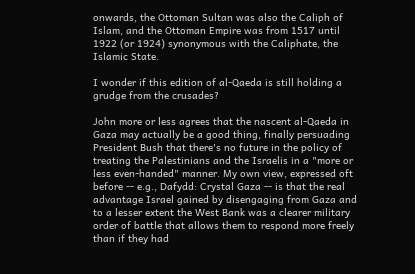onwards, the Ottoman Sultan was also the Caliph of Islam, and the Ottoman Empire was from 1517 until 1922 (or 1924) synonymous with the Caliphate, the Islamic State.

I wonder if this edition of al-Qaeda is still holding a grudge from the crusades?

John more or less agrees that the nascent al-Qaeda in Gaza may actually be a good thing, finally persuading President Bush that there's no future in the policy of treating the Palestinians and the Israelis in a "more or less even-handed" manner. My own view, expressed oft before -- e.g., Dafydd: Crystal Gaza -- is that the real advantage Israel gained by disengaging from Gaza and to a lesser extent the West Bank was a clearer military order of battle that allows them to respond more freely than if they had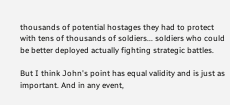thousands of potential hostages they had to protect with tens of thousands of soldiers... soldiers who could be better deployed actually fighting strategic battles.

But I think John's point has equal validity and is just as important. And in any event,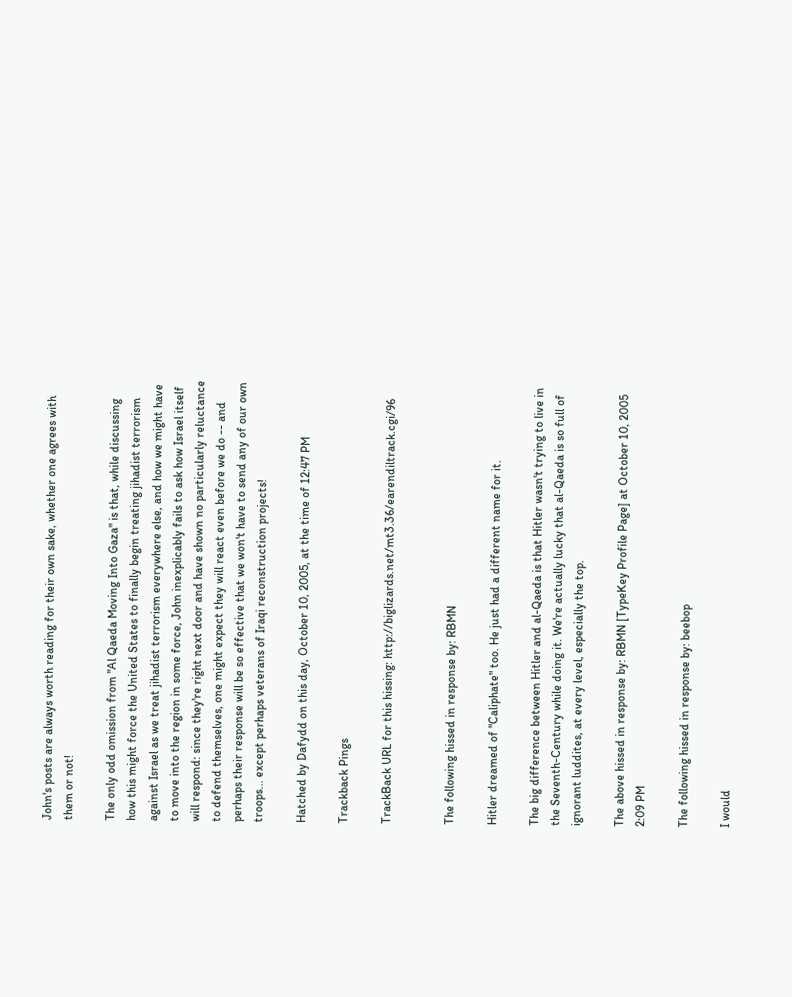John's posts are always worth reading for their own sake, whether one agrees with them or not!

The only odd omission from "Al Qaeda Moving Into Gaza" is that, while discussing how this might force the United States to finally begin treating jihadist terrorism against Israel as we treat jihadist terrorism everywhere else, and how we might have to move into the region in some force, John inexplicably fails to ask how Israel itself will respond: since they're right next door and have shown no particularly reluctance to defend themselves, one might expect they will react even before we do -- and perhaps their response will be so effective that we won't have to send any of our own troops... except perhaps veterans of Iraqi reconstruction projects!

Hatched by Dafydd on this day, October 10, 2005, at the time of 12:47 PM

Trackback Pings

TrackBack URL for this hissing: http://biglizards.net/mt3.36/earendiltrack.cgi/96


The following hissed in response by: RBMN

Hitler dreamed of "Caliphate" too. He just had a different name for it.

The big difference between Hitler and al-Qaeda is that Hitler wasn't trying to live in the Seventh-Century while doing it. We're actually lucky that al-Qaeda is so full of ignorant luddites, at every level, especially the top.

The above hissed in response by: RBMN [TypeKey Profile Page] at October 10, 2005 2:09 PM

The following hissed in response by: beebop

I would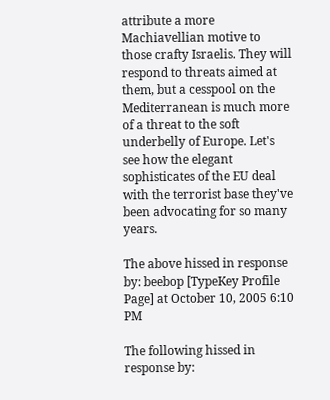attribute a more Machiavellian motive to those crafty Israelis. They will respond to threats aimed at them, but a cesspool on the Mediterranean is much more of a threat to the soft underbelly of Europe. Let's see how the elegant sophisticates of the EU deal with the terrorist base they've been advocating for so many years.

The above hissed in response by: beebop [TypeKey Profile Page] at October 10, 2005 6:10 PM

The following hissed in response by: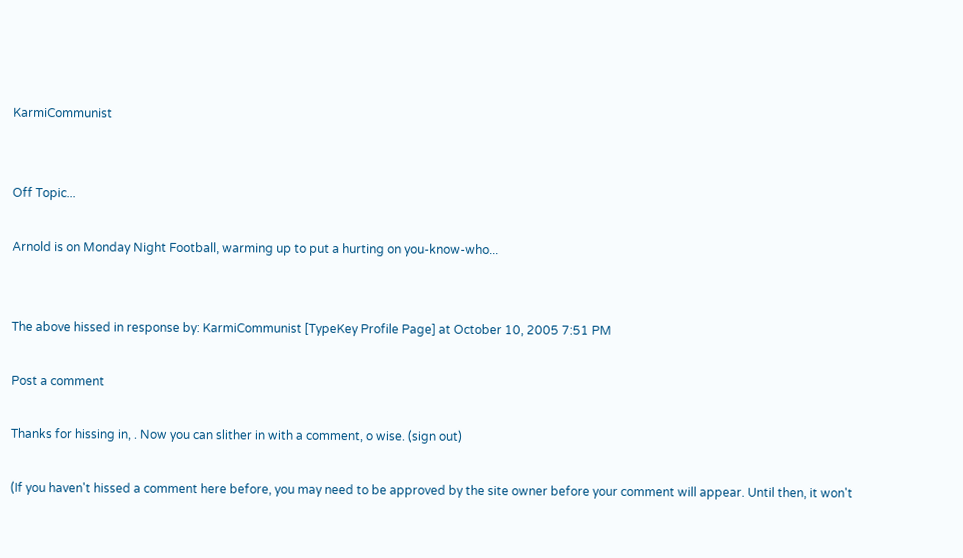KarmiCommunist


Off Topic...

Arnold is on Monday Night Football, warming up to put a hurting on you-know-who...


The above hissed in response by: KarmiCommunist [TypeKey Profile Page] at October 10, 2005 7:51 PM

Post a comment

Thanks for hissing in, . Now you can slither in with a comment, o wise. (sign out)

(If you haven't hissed a comment here before, you may need to be approved by the site owner before your comment will appear. Until then, it won't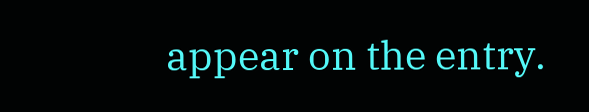appear on the entry.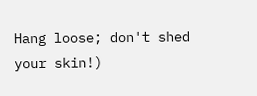Hang loose; don't shed your skin!)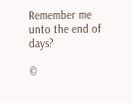Remember me unto the end of days?

©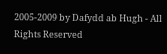2005-2009 by Dafydd ab Hugh - All Rights Reserved